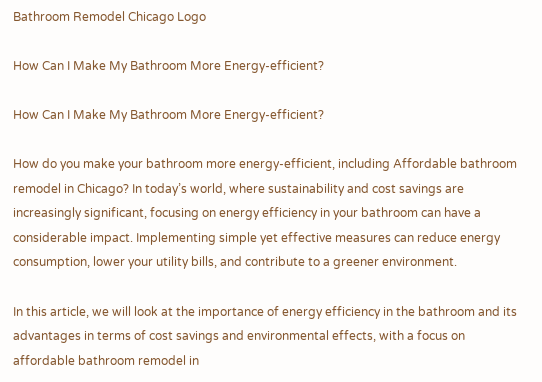Bathroom Remodel Chicago Logo

How Can I Make My Bathroom More Energy-efficient?

How Can I Make My Bathroom More Energy-efficient?

How do you make your bathroom more energy-efficient, including Affordable bathroom remodel in Chicago? In today’s world, where sustainability and cost savings are increasingly significant, focusing on energy efficiency in your bathroom can have a considerable impact. Implementing simple yet effective measures can reduce energy consumption, lower your utility bills, and contribute to a greener environment.

In this article, we will look at the importance of energy efficiency in the bathroom and its advantages in terms of cost savings and environmental effects, with a focus on affordable bathroom remodel in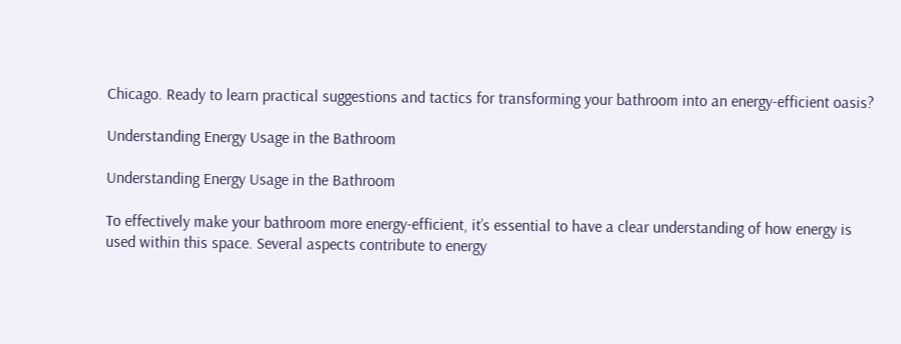Chicago. Ready to learn practical suggestions and tactics for transforming your bathroom into an energy-efficient oasis?

Understanding Energy Usage in the Bathroom

Understanding Energy Usage in the Bathroom

To effectively make your bathroom more energy-efficient, it’s essential to have a clear understanding of how energy is used within this space. Several aspects contribute to energy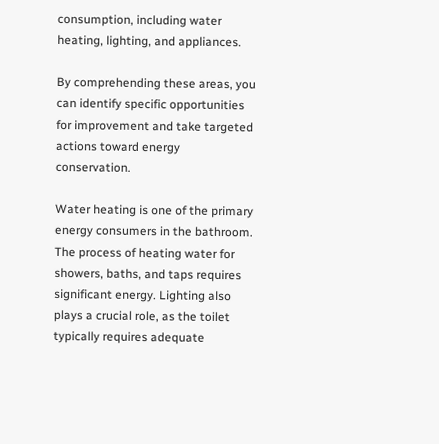consumption, including water heating, lighting, and appliances.

By comprehending these areas, you can identify specific opportunities for improvement and take targeted actions toward energy conservation.

Water heating is one of the primary energy consumers in the bathroom. The process of heating water for showers, baths, and taps requires significant energy. Lighting also plays a crucial role, as the toilet typically requires adequate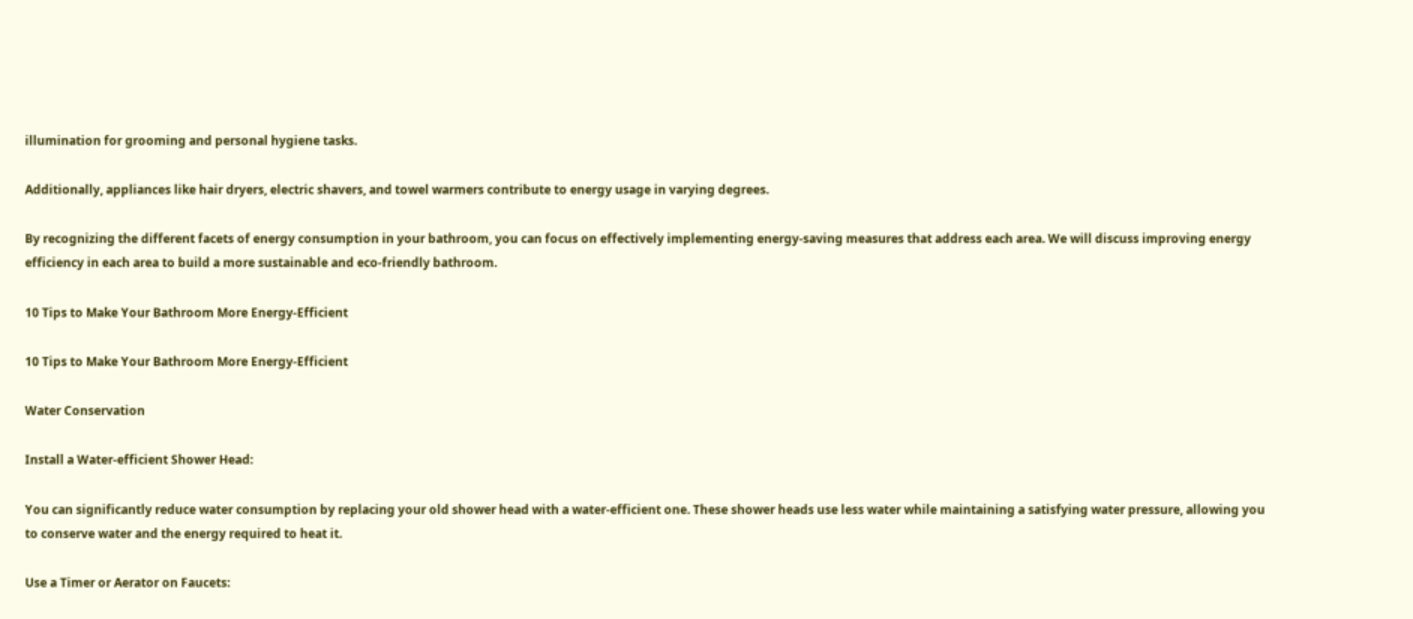illumination for grooming and personal hygiene tasks.

Additionally, appliances like hair dryers, electric shavers, and towel warmers contribute to energy usage in varying degrees.

By recognizing the different facets of energy consumption in your bathroom, you can focus on effectively implementing energy-saving measures that address each area. We will discuss improving energy efficiency in each area to build a more sustainable and eco-friendly bathroom.

10 Tips to Make Your Bathroom More Energy-Efficient

10 Tips to Make Your Bathroom More Energy-Efficient

Water Conservation

Install a Water-efficient Shower Head:

You can significantly reduce water consumption by replacing your old shower head with a water-efficient one. These shower heads use less water while maintaining a satisfying water pressure, allowing you to conserve water and the energy required to heat it.

Use a Timer or Aerator on Faucets: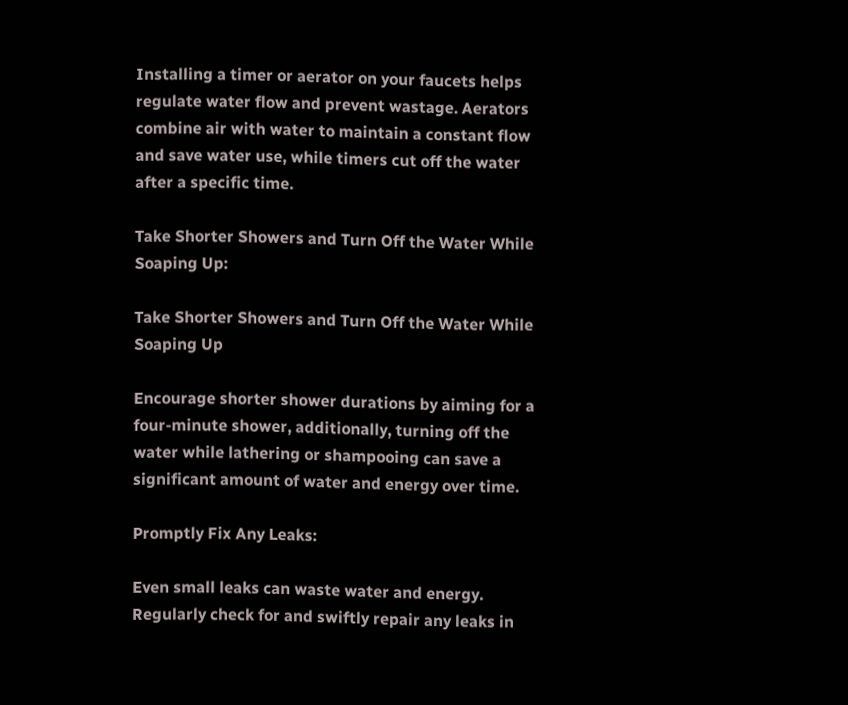Installing a timer or aerator on your faucets helps regulate water flow and prevent wastage. Aerators combine air with water to maintain a constant flow and save water use, while timers cut off the water after a specific time.

Take Shorter Showers and Turn Off the Water While Soaping Up:

Take Shorter Showers and Turn Off the Water While Soaping Up

Encourage shorter shower durations by aiming for a four-minute shower, additionally, turning off the water while lathering or shampooing can save a significant amount of water and energy over time.

Promptly Fix Any Leaks:

Even small leaks can waste water and energy. Regularly check for and swiftly repair any leaks in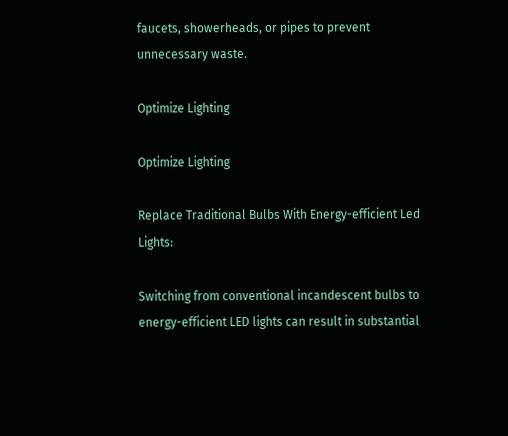faucets, showerheads, or pipes to prevent unnecessary waste.

Optimize Lighting

Optimize Lighting

Replace Traditional Bulbs With Energy-efficient Led Lights:

Switching from conventional incandescent bulbs to energy-efficient LED lights can result in substantial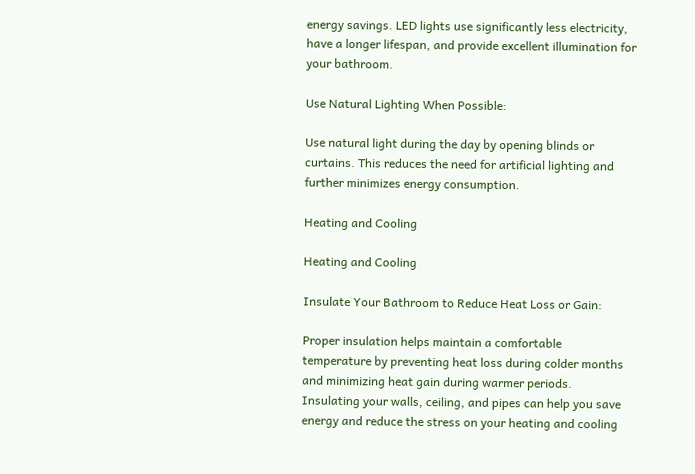energy savings. LED lights use significantly less electricity, have a longer lifespan, and provide excellent illumination for your bathroom.

Use Natural Lighting When Possible:

Use natural light during the day by opening blinds or curtains. This reduces the need for artificial lighting and further minimizes energy consumption.

Heating and Cooling

Heating and Cooling

Insulate Your Bathroom to Reduce Heat Loss or Gain:

Proper insulation helps maintain a comfortable temperature by preventing heat loss during colder months and minimizing heat gain during warmer periods. Insulating your walls, ceiling, and pipes can help you save energy and reduce the stress on your heating and cooling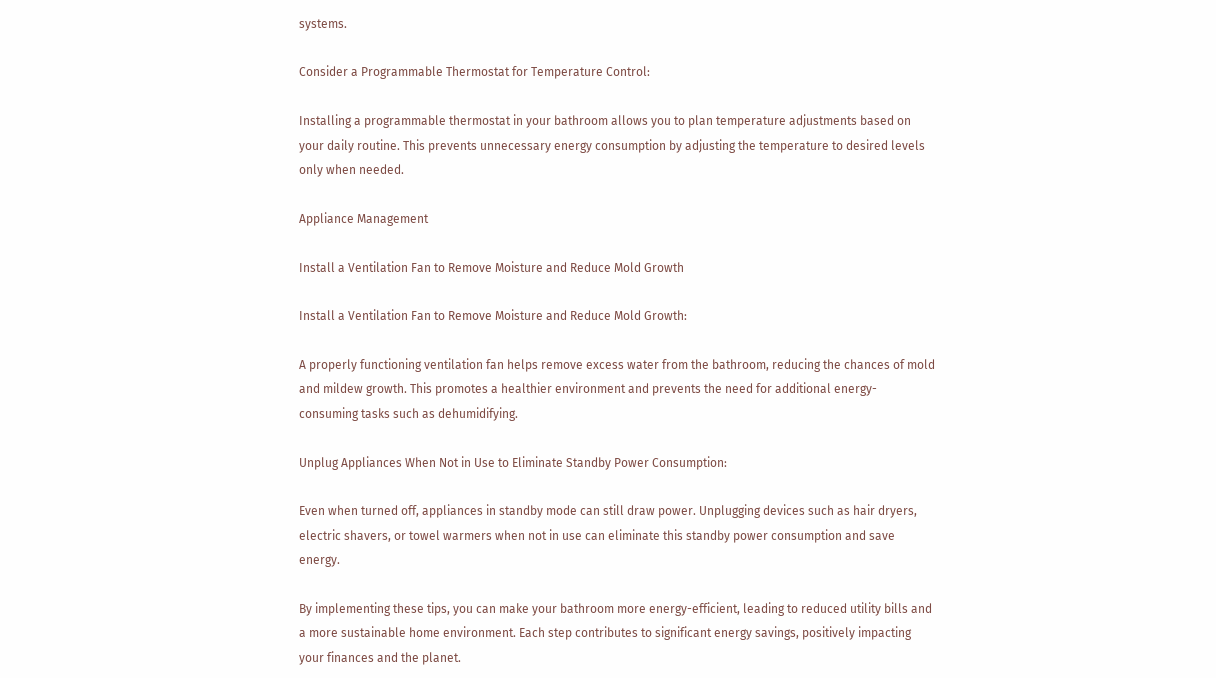systems.

Consider a Programmable Thermostat for Temperature Control:

Installing a programmable thermostat in your bathroom allows you to plan temperature adjustments based on your daily routine. This prevents unnecessary energy consumption by adjusting the temperature to desired levels only when needed.

Appliance Management

Install a Ventilation Fan to Remove Moisture and Reduce Mold Growth

Install a Ventilation Fan to Remove Moisture and Reduce Mold Growth:

A properly functioning ventilation fan helps remove excess water from the bathroom, reducing the chances of mold and mildew growth. This promotes a healthier environment and prevents the need for additional energy-consuming tasks such as dehumidifying.

Unplug Appliances When Not in Use to Eliminate Standby Power Consumption:

Even when turned off, appliances in standby mode can still draw power. Unplugging devices such as hair dryers, electric shavers, or towel warmers when not in use can eliminate this standby power consumption and save energy.

By implementing these tips, you can make your bathroom more energy-efficient, leading to reduced utility bills and a more sustainable home environment. Each step contributes to significant energy savings, positively impacting your finances and the planet.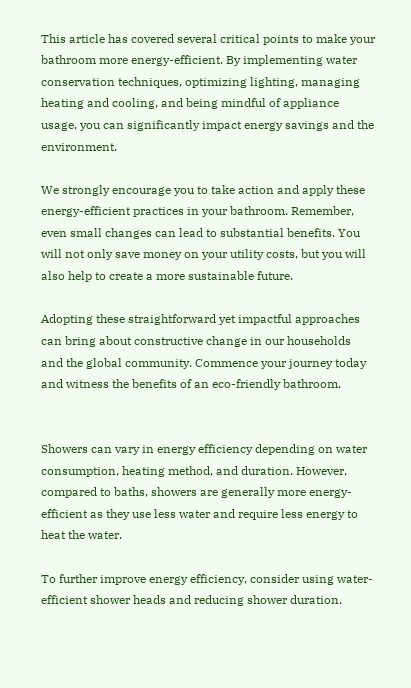This article has covered several critical points to make your bathroom more energy-efficient. By implementing water conservation techniques, optimizing lighting, managing heating and cooling, and being mindful of appliance usage, you can significantly impact energy savings and the environment.

We strongly encourage you to take action and apply these energy-efficient practices in your bathroom. Remember, even small changes can lead to substantial benefits. You will not only save money on your utility costs, but you will also help to create a more sustainable future.

Adopting these straightforward yet impactful approaches can bring about constructive change in our households and the global community. Commence your journey today and witness the benefits of an eco-friendly bathroom.


Showers can vary in energy efficiency depending on water consumption, heating method, and duration. However, compared to baths, showers are generally more energy-efficient as they use less water and require less energy to heat the water.

To further improve energy efficiency, consider using water-efficient shower heads and reducing shower duration.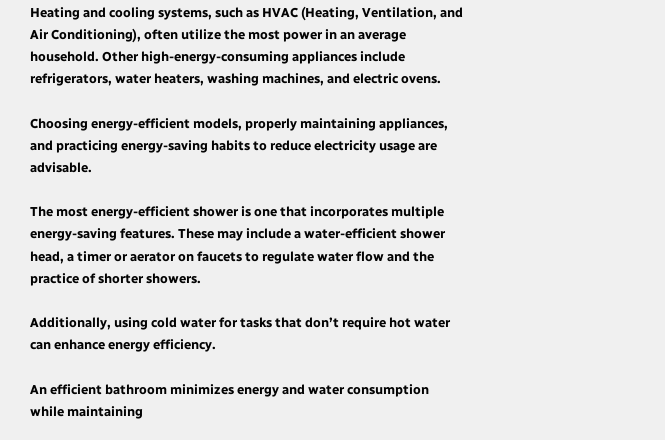Heating and cooling systems, such as HVAC (Heating, Ventilation, and Air Conditioning), often utilize the most power in an average household. Other high-energy-consuming appliances include refrigerators, water heaters, washing machines, and electric ovens.

Choosing energy-efficient models, properly maintaining appliances, and practicing energy-saving habits to reduce electricity usage are advisable.

The most energy-efficient shower is one that incorporates multiple energy-saving features. These may include a water-efficient shower head, a timer or aerator on faucets to regulate water flow and the practice of shorter showers.

Additionally, using cold water for tasks that don’t require hot water can enhance energy efficiency.

An efficient bathroom minimizes energy and water consumption while maintaining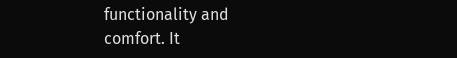functionality and comfort. It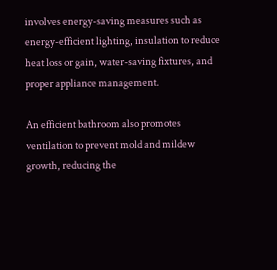involves energy-saving measures such as energy-efficient lighting, insulation to reduce heat loss or gain, water-saving fixtures, and proper appliance management.

An efficient bathroom also promotes ventilation to prevent mold and mildew growth, reducing the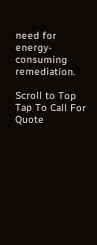need for energy-consuming remediation.

Scroll to Top
Tap To Call For Quote